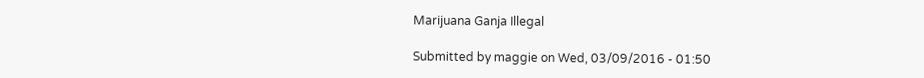Marijuana Ganja Illegal

Submitted by maggie on Wed, 03/09/2016 - 01:50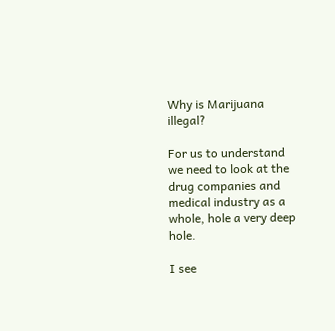Why is Marijuana illegal?

For us to understand we need to look at the drug companies and medical industry as a whole, hole a very deep hole.

I see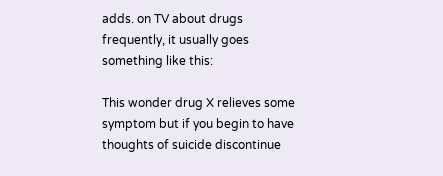adds. on TV about drugs frequently, it usually goes something like this:

This wonder drug X relieves some symptom but if you begin to have thoughts of suicide discontinue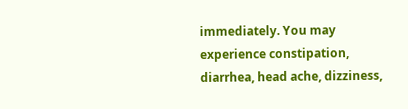immediately. You may experience constipation, diarrhea, head ache, dizziness,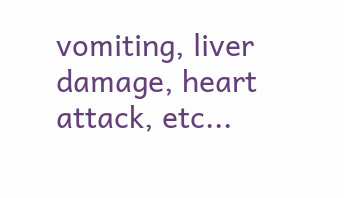vomiting, liver damage, heart attack, etc...